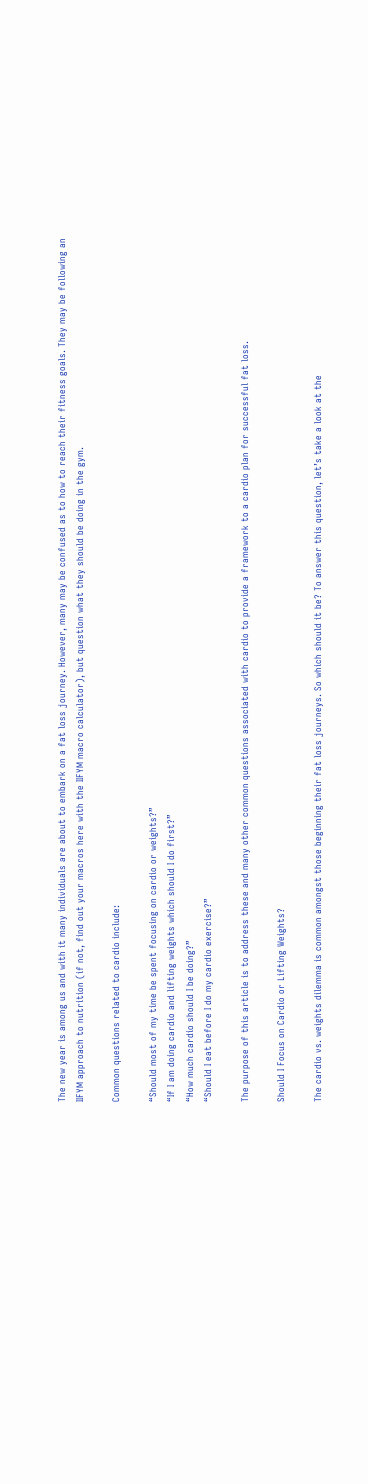The new year is among us and with it many individuals are about to embark on a fat loss journey. However, many may be confused as to how to reach their fitness goals. They may be following an IIFYM approach to nutrition (if not, find out your macros here with the IIFYM macro calculator), but question what they should be doing in the gym.

Common questions related to cardio include:

“Should most of my time be spent focusing on cardio or weights?”
“If I am doing cardio and lifting weights which should I do first?”
“How much cardio should I be doing?”
“Should I eat before I do my cardio exercise?”

The purpose of this article is to address these and many other common questions associated with cardio to provide a framework to a cardio plan for successful fat loss.

Should I Focus on Cardio or Lifting Weights?

The cardio vs. weights dilemma is common amongst those beginning their fat loss journeys. So which should it be? To answer this question, let’s take a look at the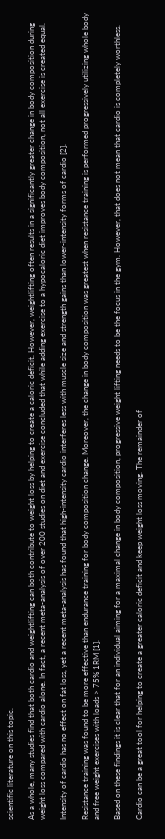scientific literature on this topic.

As a whole, many studies find that both cardio and weightlifting can both contribute to weight loss by helping to create a caloric deficit. However, weightlifting often results in a significantly greater change in body composition during weight loss compared with cardio alone. In fact, a recent meta-analysis of over 200 studies on diet and exercise concluded that while adding exercise to a hypocaloric diet improves body composition, not all exercise is created equal.

Intensity of cardio has no effect on fat loss, yet a recent meta-analysis has found that high-intensity cardio interferes less with muscle size and strength gains than lower-intensity forms of cardio [2].

Resistance training was found to be more effective than endurance training for body composition change. Moreover, the change in body composition was greatest when resistance training is performed progressively utilizing whole body and free weight exercises with loads > 75% 1RM [1].

Based on these findings it is clear that for an individual aiming for a maximal change in body composition, progressive weight lifting needs to be the focus in the gym. However, that does not mean that cardio is completely worthless.

Cardio can be a great tool for helping to create a greater caloric deficit and keep weight loss moving. The remainder of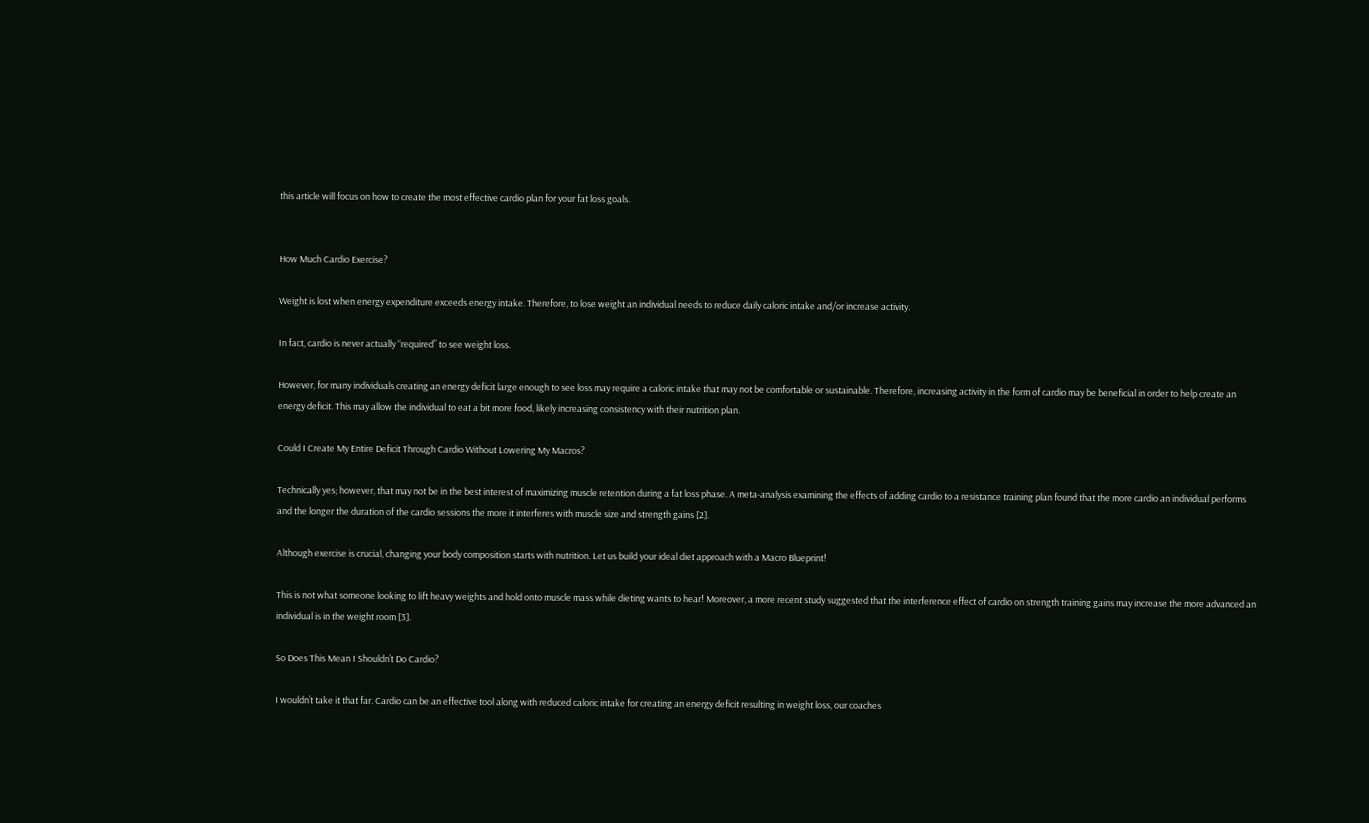this article will focus on how to create the most effective cardio plan for your fat loss goals.


How Much Cardio Exercise?

Weight is lost when energy expenditure exceeds energy intake. Therefore, to lose weight an individual needs to reduce daily caloric intake and/or increase activity.

In fact, cardio is never actually “required” to see weight loss.

However, for many individuals creating an energy deficit large enough to see loss may require a caloric intake that may not be comfortable or sustainable. Therefore, increasing activity in the form of cardio may be beneficial in order to help create an energy deficit. This may allow the individual to eat a bit more food, likely increasing consistency with their nutrition plan.

Could I Create My Entire Deficit Through Cardio Without Lowering My Macros?

Technically yes; however, that may not be in the best interest of maximizing muscle retention during a fat loss phase. A meta-analysis examining the effects of adding cardio to a resistance training plan found that the more cardio an individual performs and the longer the duration of the cardio sessions the more it interferes with muscle size and strength gains [2].

Although exercise is crucial, changing your body composition starts with nutrition. Let us build your ideal diet approach with a Macro Blueprint!

This is not what someone looking to lift heavy weights and hold onto muscle mass while dieting wants to hear! Moreover, a more recent study suggested that the interference effect of cardio on strength training gains may increase the more advanced an individual is in the weight room [3].

So Does This Mean I Shouldn’t Do Cardio?

I wouldn’t take it that far. Cardio can be an effective tool along with reduced caloric intake for creating an energy deficit resulting in weight loss, our coaches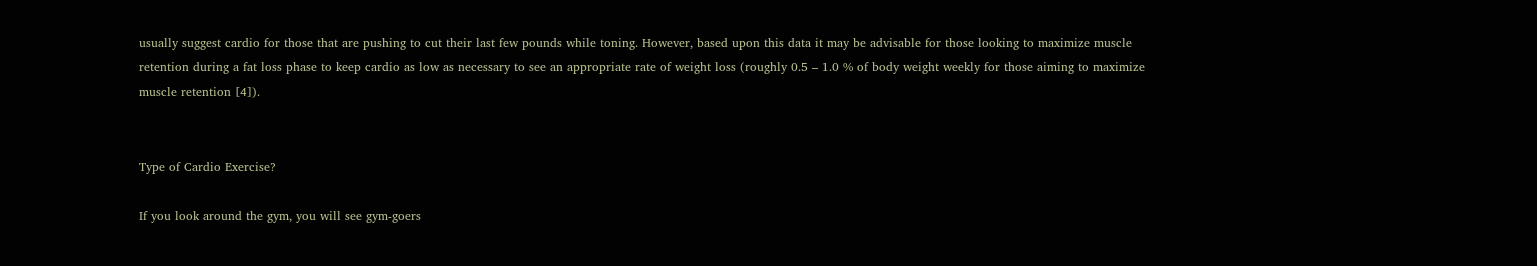usually suggest cardio for those that are pushing to cut their last few pounds while toning. However, based upon this data it may be advisable for those looking to maximize muscle retention during a fat loss phase to keep cardio as low as necessary to see an appropriate rate of weight loss (roughly 0.5 – 1.0 % of body weight weekly for those aiming to maximize muscle retention [4]).


Type of Cardio Exercise?

If you look around the gym, you will see gym-goers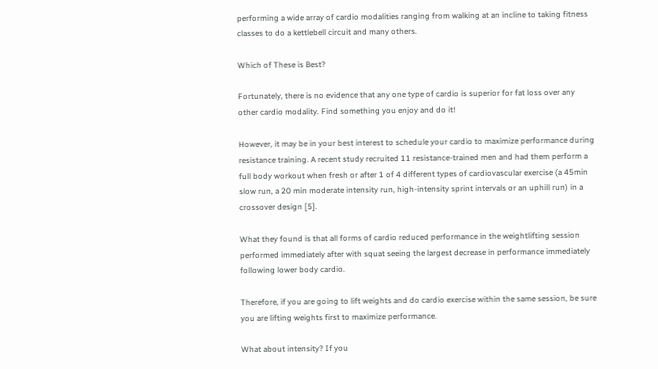performing a wide array of cardio modalities ranging from walking at an incline to taking fitness classes to do a kettlebell circuit and many others.

Which of These is Best?

Fortunately, there is no evidence that any one type of cardio is superior for fat loss over any other cardio modality. Find something you enjoy and do it!

However, it may be in your best interest to schedule your cardio to maximize performance during resistance training. A recent study recruited 11 resistance-trained men and had them perform a full body workout when fresh or after 1 of 4 different types of cardiovascular exercise (a 45min slow run, a 20 min moderate intensity run, high-intensity sprint intervals or an uphill run) in a crossover design [5].

What they found is that all forms of cardio reduced performance in the weightlifting session performed immediately after with squat seeing the largest decrease in performance immediately following lower body cardio.

Therefore, if you are going to lift weights and do cardio exercise within the same session, be sure you are lifting weights first to maximize performance.

What about intensity? If you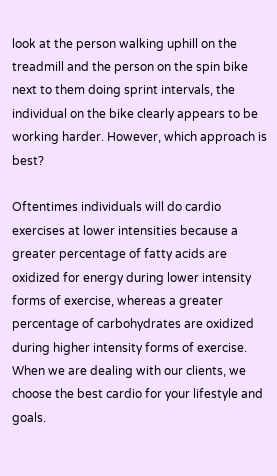look at the person walking uphill on the treadmill and the person on the spin bike next to them doing sprint intervals, the individual on the bike clearly appears to be working harder. However, which approach is best?

Oftentimes individuals will do cardio exercises at lower intensities because a greater percentage of fatty acids are oxidized for energy during lower intensity forms of exercise, whereas a greater percentage of carbohydrates are oxidized during higher intensity forms of exercise. When we are dealing with our clients, we choose the best cardio for your lifestyle and goals.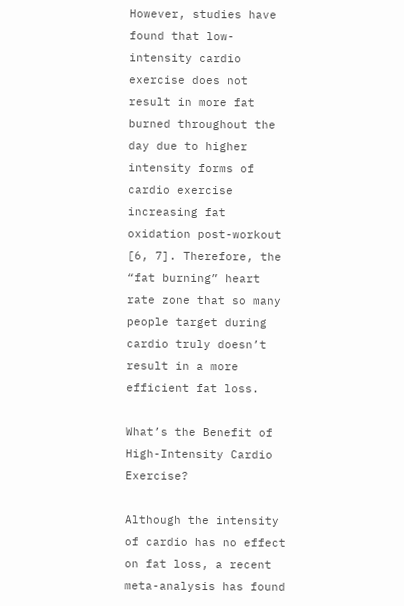However, studies have found that low-intensity cardio exercise does not result in more fat burned throughout the day due to higher intensity forms of cardio exercise increasing fat oxidation post-workout [6, 7]. Therefore, the “fat burning” heart rate zone that so many people target during cardio truly doesn’t result in a more efficient fat loss.

What’s the Benefit of High-Intensity Cardio Exercise?

Although the intensity of cardio has no effect on fat loss, a recent meta-analysis has found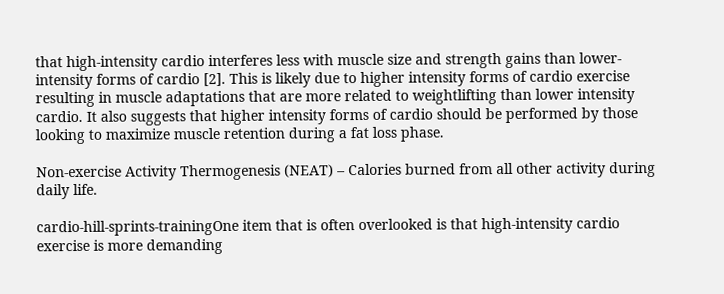that high-intensity cardio interferes less with muscle size and strength gains than lower-intensity forms of cardio [2]. This is likely due to higher intensity forms of cardio exercise resulting in muscle adaptations that are more related to weightlifting than lower intensity cardio. It also suggests that higher intensity forms of cardio should be performed by those looking to maximize muscle retention during a fat loss phase.

Non-exercise Activity Thermogenesis (NEAT) – Calories burned from all other activity during daily life.

cardio-hill-sprints-trainingOne item that is often overlooked is that high-intensity cardio exercise is more demanding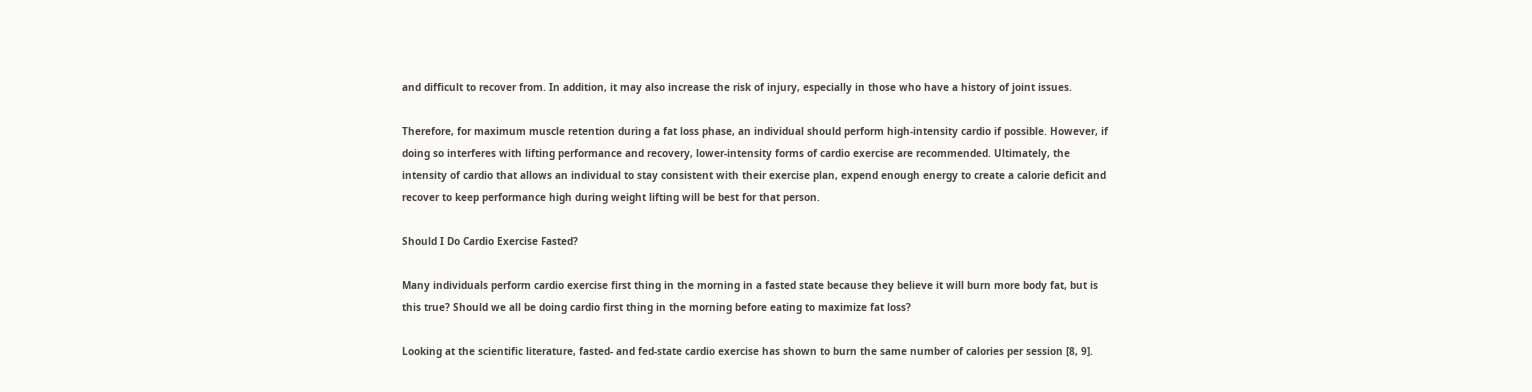and difficult to recover from. In addition, it may also increase the risk of injury, especially in those who have a history of joint issues.

Therefore, for maximum muscle retention during a fat loss phase, an individual should perform high-intensity cardio if possible. However, if doing so interferes with lifting performance and recovery, lower-intensity forms of cardio exercise are recommended. Ultimately, the intensity of cardio that allows an individual to stay consistent with their exercise plan, expend enough energy to create a calorie deficit and recover to keep performance high during weight lifting will be best for that person.

Should I Do Cardio Exercise Fasted?

Many individuals perform cardio exercise first thing in the morning in a fasted state because they believe it will burn more body fat, but is this true? Should we all be doing cardio first thing in the morning before eating to maximize fat loss?

Looking at the scientific literature, fasted- and fed-state cardio exercise has shown to burn the same number of calories per session [8, 9].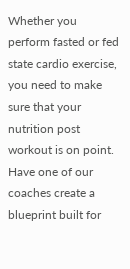Whether you perform fasted or fed state cardio exercise, you need to make sure that your nutrition post workout is on point. Have one of our coaches create a blueprint built for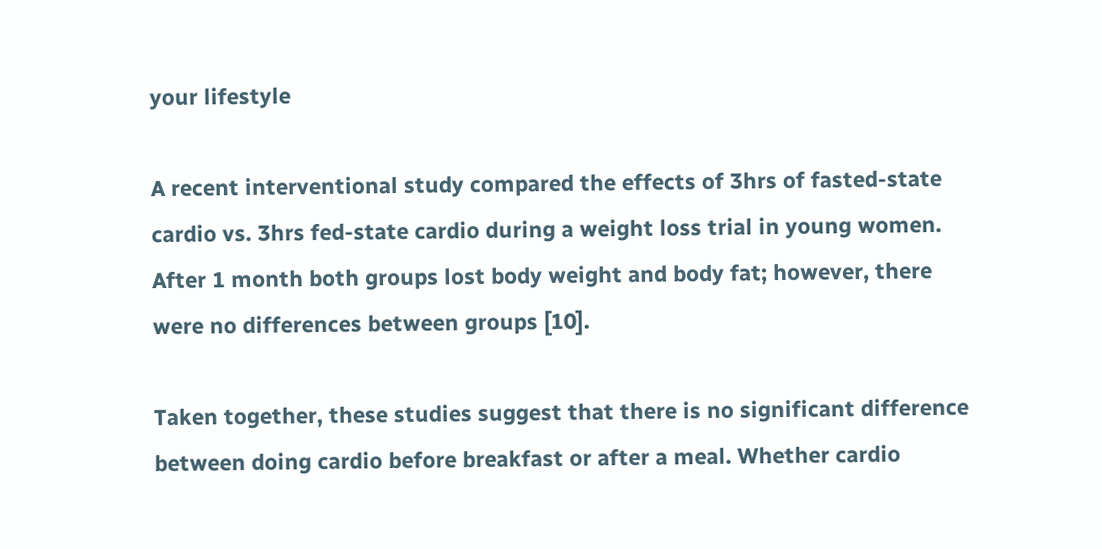your lifestyle

A recent interventional study compared the effects of 3hrs of fasted-state cardio vs. 3hrs fed-state cardio during a weight loss trial in young women. After 1 month both groups lost body weight and body fat; however, there were no differences between groups [10].

Taken together, these studies suggest that there is no significant difference between doing cardio before breakfast or after a meal. Whether cardio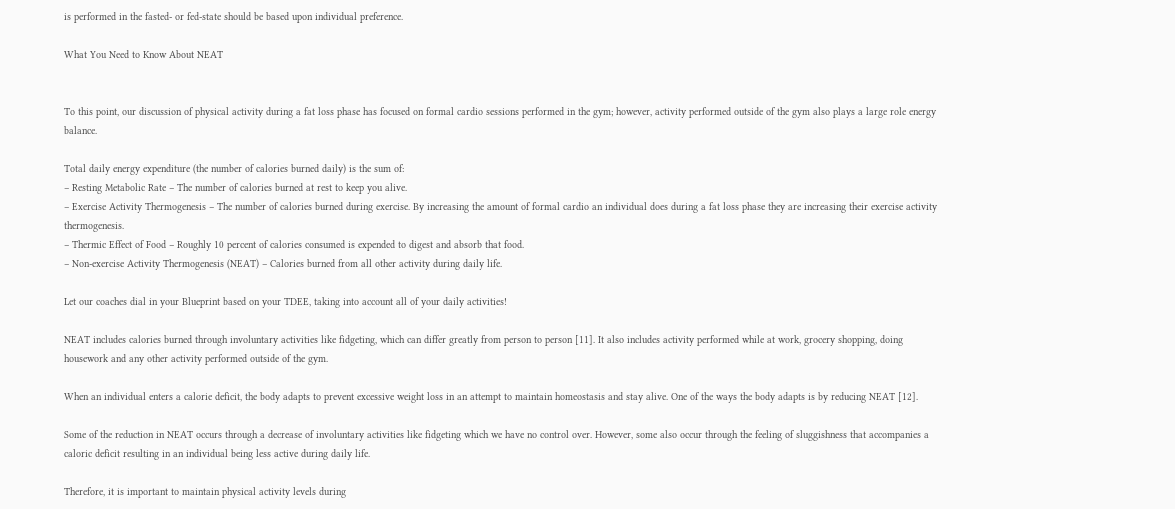is performed in the fasted- or fed-state should be based upon individual preference.

What You Need to Know About NEAT


To this point, our discussion of physical activity during a fat loss phase has focused on formal cardio sessions performed in the gym; however, activity performed outside of the gym also plays a large role energy balance.

Total daily energy expenditure (the number of calories burned daily) is the sum of:
– Resting Metabolic Rate – The number of calories burned at rest to keep you alive.
– Exercise Activity Thermogenesis – The number of calories burned during exercise. By increasing the amount of formal cardio an individual does during a fat loss phase they are increasing their exercise activity thermogenesis.
– Thermic Effect of Food – Roughly 10 percent of calories consumed is expended to digest and absorb that food.
– Non-exercise Activity Thermogenesis (NEAT) – Calories burned from all other activity during daily life.

Let our coaches dial in your Blueprint based on your TDEE, taking into account all of your daily activities!

NEAT includes calories burned through involuntary activities like fidgeting, which can differ greatly from person to person [11]. It also includes activity performed while at work, grocery shopping, doing housework and any other activity performed outside of the gym.

When an individual enters a calorie deficit, the body adapts to prevent excessive weight loss in an attempt to maintain homeostasis and stay alive. One of the ways the body adapts is by reducing NEAT [12].

Some of the reduction in NEAT occurs through a decrease of involuntary activities like fidgeting which we have no control over. However, some also occur through the feeling of sluggishness that accompanies a caloric deficit resulting in an individual being less active during daily life.

Therefore, it is important to maintain physical activity levels during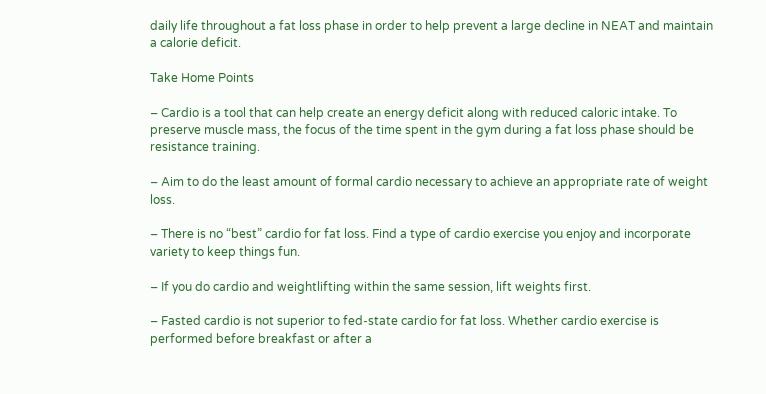daily life throughout a fat loss phase in order to help prevent a large decline in NEAT and maintain a calorie deficit.

Take Home Points

– Cardio is a tool that can help create an energy deficit along with reduced caloric intake. To preserve muscle mass, the focus of the time spent in the gym during a fat loss phase should be resistance training.

– Aim to do the least amount of formal cardio necessary to achieve an appropriate rate of weight loss.

– There is no “best” cardio for fat loss. Find a type of cardio exercise you enjoy and incorporate variety to keep things fun.

– If you do cardio and weightlifting within the same session, lift weights first.

– Fasted cardio is not superior to fed-state cardio for fat loss. Whether cardio exercise is performed before breakfast or after a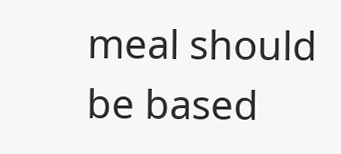meal should be based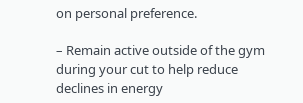on personal preference.

– Remain active outside of the gym during your cut to help reduce declines in energy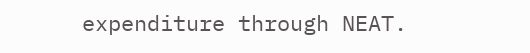expenditure through NEAT.